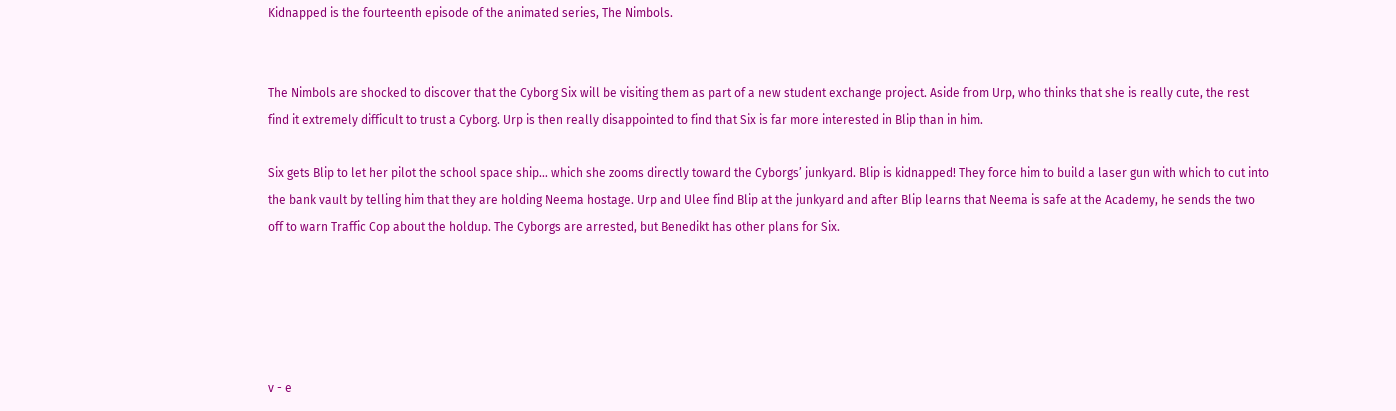Kidnapped is the fourteenth episode of the animated series, The Nimbols.


The Nimbols are shocked to discover that the Cyborg Six will be visiting them as part of a new student exchange project. Aside from Urp, who thinks that she is really cute, the rest find it extremely difficult to trust a Cyborg. Urp is then really disappointed to find that Six is far more interested in Blip than in him.

Six gets Blip to let her pilot the school space ship… which she zooms directly toward the Cyborgs’ junkyard. Blip is kidnapped! They force him to build a laser gun with which to cut into the bank vault by telling him that they are holding Neema hostage. Urp and Ulee find Blip at the junkyard and after Blip learns that Neema is safe at the Academy, he sends the two off to warn Traffic Cop about the holdup. The Cyborgs are arrested, but Benedikt has other plans for Six.





v - e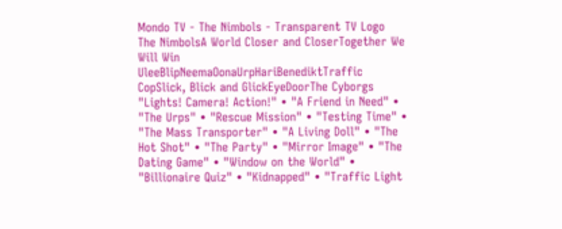Mondo TV - The Nimbols - Transparent TV Logo
The NimbolsA World Closer and CloserTogether We Will Win
UleeBlipNeemaOonaUrpHariBenediktTraffic CopSlick, Blick and GlickEyeDoorThe Cyborgs
"Lights! Camera! Action!" • "A Friend in Need" • "The Urps" • "Rescue Mission" • "Testing Time" • "The Mass Transporter" • "A Living Doll" • "The Hot Shot" • "The Party" • "Mirror Image" • "The Dating Game" • "Window on the World" • "Billionaire Quiz" • "Kidnapped" • "Traffic Light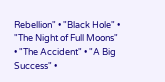Rebellion" • "Black Hole" • "The Night of Full Moons" • "The Accident" • "A Big Success" •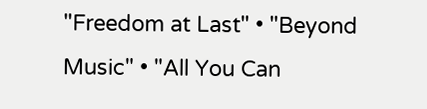"Freedom at Last" • "Beyond Music" • "All You Can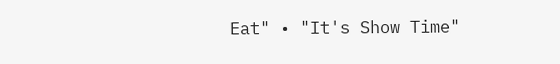Eat" • "It's Show Time"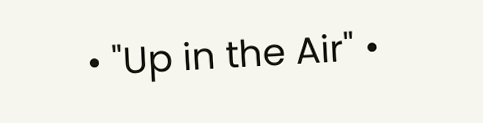• "Up in the Air" •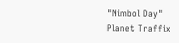"Nimbol Day"
Planet Traffix